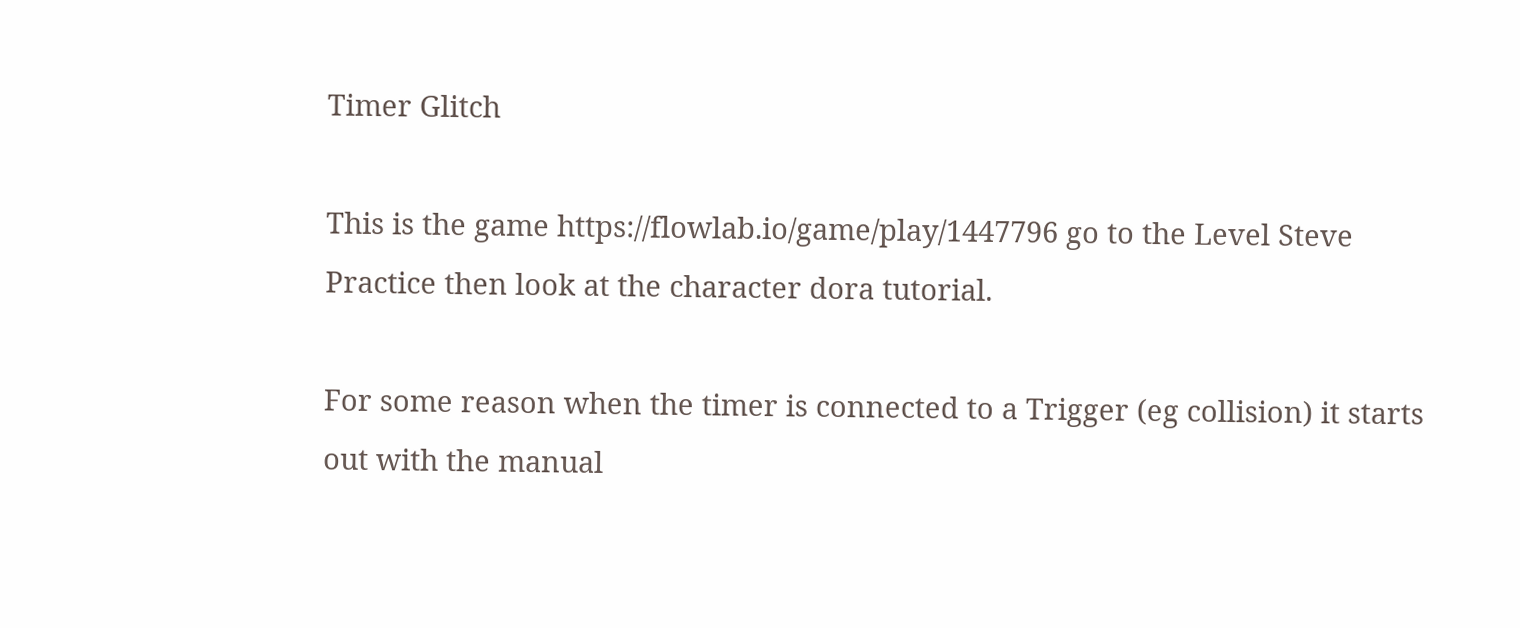Timer Glitch

This is the game https://flowlab.io/game/play/1447796 go to the Level Steve Practice then look at the character dora tutorial.

For some reason when the timer is connected to a Trigger (eg collision) it starts out with the manual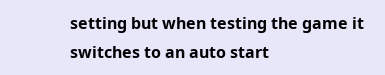setting but when testing the game it switches to an auto start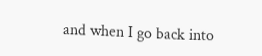and when I go back into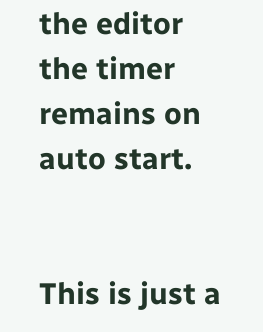the editor the timer remains on auto start.


This is just a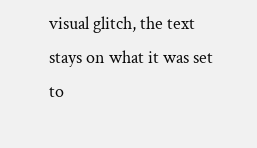visual glitch, the text stays on what it was set to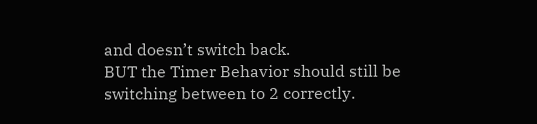and doesn’t switch back.
BUT the Timer Behavior should still be switching between to 2 correctly.